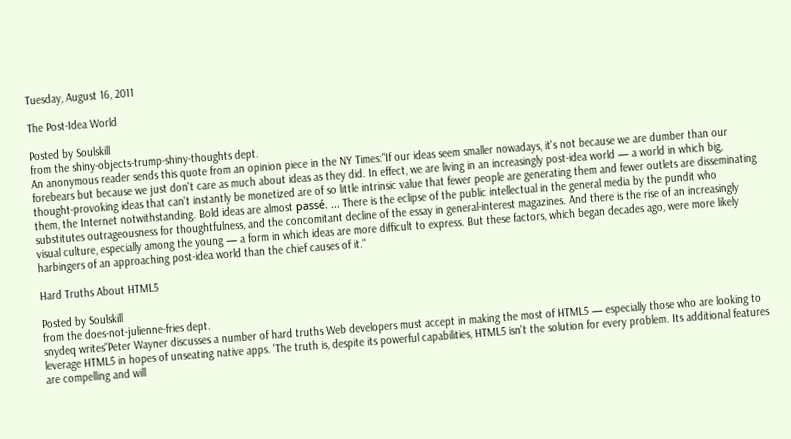Tuesday, August 16, 2011

The Post-Idea World

Posted by Soulskill
from the shiny-objects-trump-shiny-thoughts dept.
An anonymous reader sends this quote from an opinion piece in the NY Times:"If our ideas seem smaller nowadays, it's not because we are dumber than our forebears but because we just don't care as much about ideas as they did. In effect, we are living in an increasingly post-idea world — a world in which big, thought-provoking ideas that can't instantly be monetized are of so little intrinsic value that fewer people are generating them and fewer outlets are disseminating them, the Internet notwithstanding. Bold ideas are almost passé. ... There is the eclipse of the public intellectual in the general media by the pundit who substitutes outrageousness for thoughtfulness, and the concomitant decline of the essay in general-interest magazines. And there is the rise of an increasingly visual culture, especially among the young — a form in which ideas are more difficult to express. But these factors, which began decades ago, were more likely harbingers of an approaching post-idea world than the chief causes of it."

Hard Truths About HTML5

Posted by Soulskill
from the does-not-julienne-fries dept.
snydeq writes"Peter Wayner discusses a number of hard truths Web developers must accept in making the most of HTML5 — especially those who are looking to leverage HTML5 in hopes of unseating native apps. 'The truth is, despite its powerful capabilities, HTML5 isn't the solution for every problem. Its additional features are compelling and will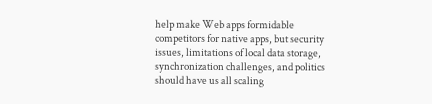help make Web apps formidable competitors for native apps, but security issues, limitations of local data storage, synchronization challenges, and politics should have us all scaling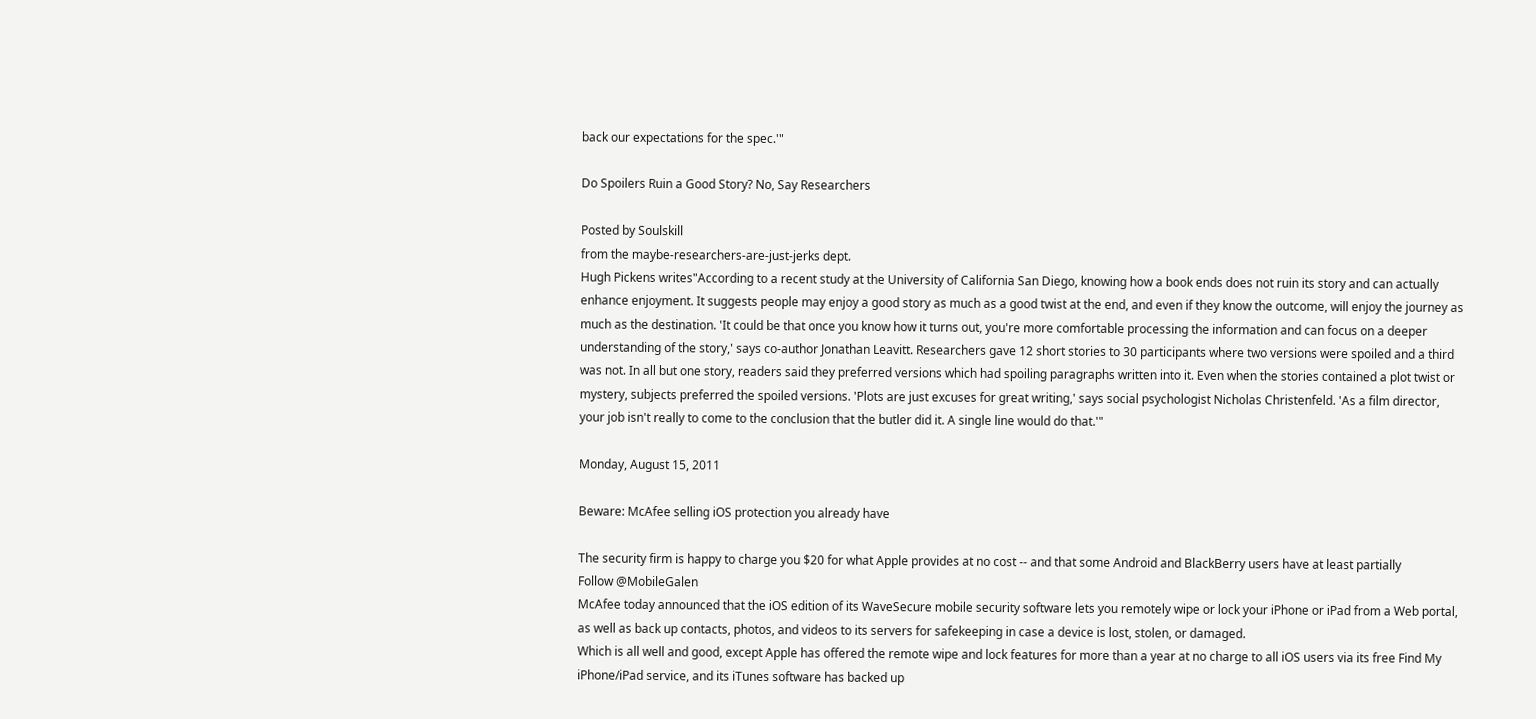back our expectations for the spec.'"

Do Spoilers Ruin a Good Story? No, Say Researchers

Posted by Soulskill
from the maybe-researchers-are-just-jerks dept.
Hugh Pickens writes"According to a recent study at the University of California San Diego, knowing how a book ends does not ruin its story and can actually enhance enjoyment. It suggests people may enjoy a good story as much as a good twist at the end, and even if they know the outcome, will enjoy the journey as much as the destination. 'It could be that once you know how it turns out, you're more comfortable processing the information and can focus on a deeper understanding of the story,' says co-author Jonathan Leavitt. Researchers gave 12 short stories to 30 participants where two versions were spoiled and a third was not. In all but one story, readers said they preferred versions which had spoiling paragraphs written into it. Even when the stories contained a plot twist or mystery, subjects preferred the spoiled versions. 'Plots are just excuses for great writing,' says social psychologist Nicholas Christenfeld. 'As a film director, your job isn't really to come to the conclusion that the butler did it. A single line would do that.'"

Monday, August 15, 2011

Beware: McAfee selling iOS protection you already have

The security firm is happy to charge you $20 for what Apple provides at no cost -- and that some Android and BlackBerry users have at least partially
Follow @MobileGalen
McAfee today announced that the iOS edition of its WaveSecure mobile security software lets you remotely wipe or lock your iPhone or iPad from a Web portal, as well as back up contacts, photos, and videos to its servers for safekeeping in case a device is lost, stolen, or damaged.
Which is all well and good, except Apple has offered the remote wipe and lock features for more than a year at no charge to all iOS users via its free Find My iPhone/iPad service, and its iTunes software has backed up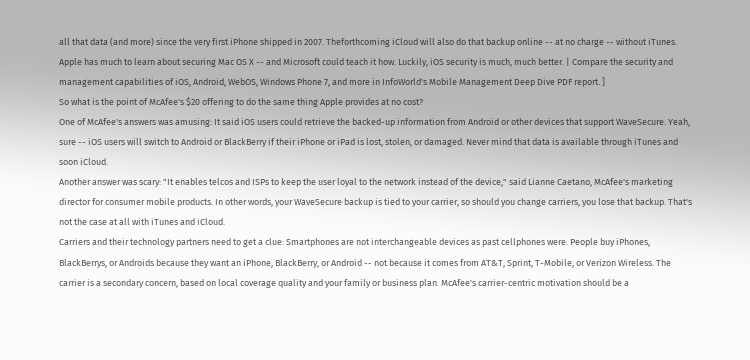all that data (and more) since the very first iPhone shipped in 2007. Theforthcoming iCloud will also do that backup online -- at no charge -- without iTunes.
Apple has much to learn about securing Mac OS X -- and Microsoft could teach it how. Luckily, iOS security is much, much better. | Compare the security and management capabilities of iOS, Android, WebOS, Windows Phone 7, and more in InfoWorld's Mobile Management Deep Dive PDF report. ]
So what is the point of McAfee's $20 offering to do the same thing Apple provides at no cost?
One of McAfee's answers was amusing: It said iOS users could retrieve the backed-up information from Android or other devices that support WaveSecure. Yeah, sure -- iOS users will switch to Android or BlackBerry if their iPhone or iPad is lost, stolen, or damaged. Never mind that data is available through iTunes and soon iCloud.
Another answer was scary: "It enables telcos and ISPs to keep the user loyal to the network instead of the device," said Lianne Caetano, McAfee's marketing director for consumer mobile products. In other words, your WaveSecure backup is tied to your carrier, so should you change carriers, you lose that backup. That's not the case at all with iTunes and iCloud.
Carriers and their technology partners need to get a clue: Smartphones are not interchangeable devices as past cellphones were. People buy iPhones, BlackBerrys, or Androids because they want an iPhone, BlackBerry, or Android -- not because it comes from AT&T, Sprint, T-Mobile, or Verizon Wireless. The carrier is a secondary concern, based on local coverage quality and your family or business plan. McAfee's carrier-centric motivation should be a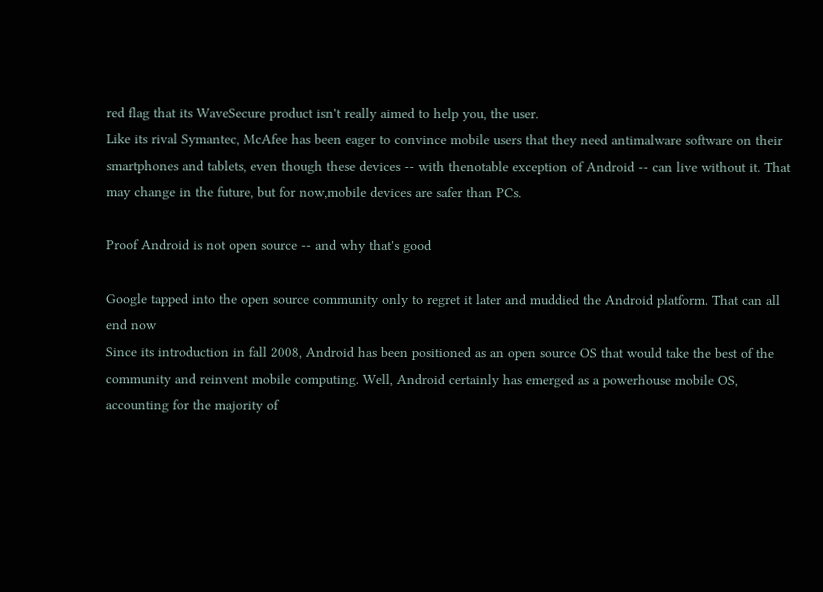red flag that its WaveSecure product isn't really aimed to help you, the user.
Like its rival Symantec, McAfee has been eager to convince mobile users that they need antimalware software on their smartphones and tablets, even though these devices -- with thenotable exception of Android -- can live without it. That may change in the future, but for now,mobile devices are safer than PCs.

Proof Android is not open source -- and why that's good

Google tapped into the open source community only to regret it later and muddied the Android platform. That can all end now
Since its introduction in fall 2008, Android has been positioned as an open source OS that would take the best of the community and reinvent mobile computing. Well, Android certainly has emerged as a powerhouse mobile OS, accounting for the majority of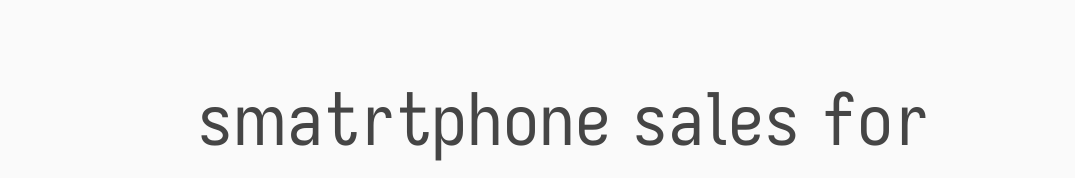smatrtphone sales for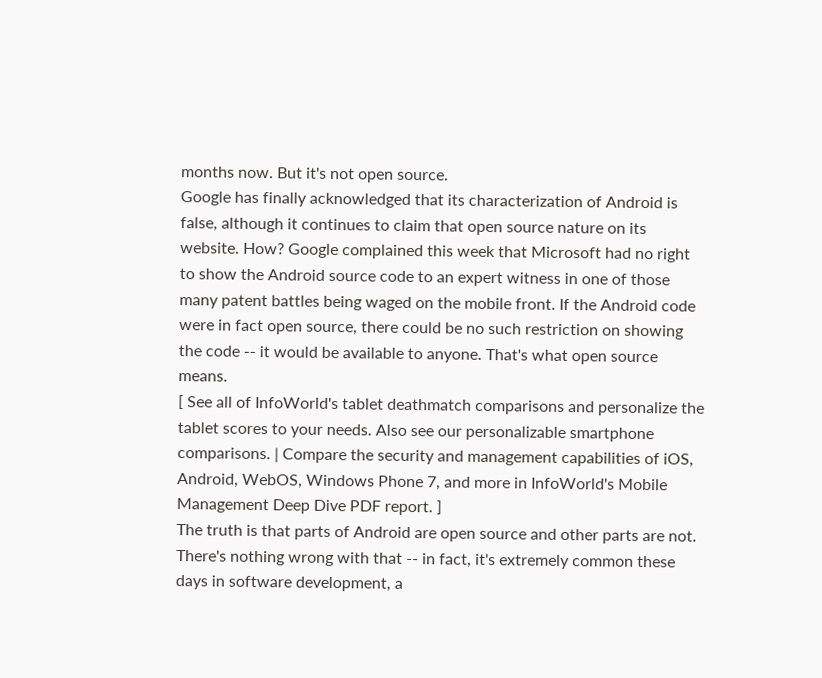months now. But it's not open source.
Google has finally acknowledged that its characterization of Android is false, although it continues to claim that open source nature on its website. How? Google complained this week that Microsoft had no right to show the Android source code to an expert witness in one of those many patent battles being waged on the mobile front. If the Android code were in fact open source, there could be no such restriction on showing the code -- it would be available to anyone. That's what open source means.
[ See all of InfoWorld's tablet deathmatch comparisons and personalize the tablet scores to your needs. Also see our personalizable smartphone comparisons. | Compare the security and management capabilities of iOS, Android, WebOS, Windows Phone 7, and more in InfoWorld's Mobile Management Deep Dive PDF report. ]
The truth is that parts of Android are open source and other parts are not. There's nothing wrong with that -- in fact, it's extremely common these days in software development, a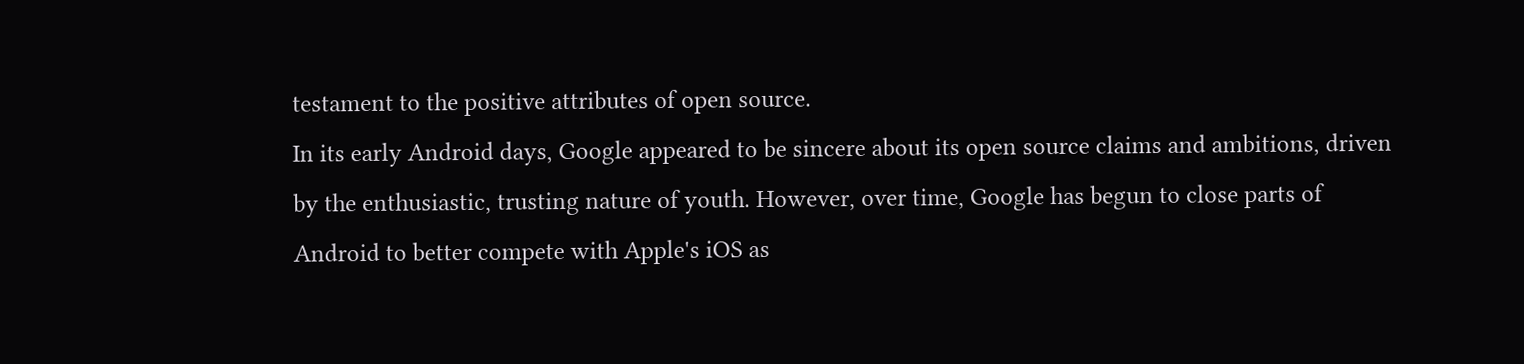testament to the positive attributes of open source.
In its early Android days, Google appeared to be sincere about its open source claims and ambitions, driven by the enthusiastic, trusting nature of youth. However, over time, Google has begun to close parts of Android to better compete with Apple's iOS as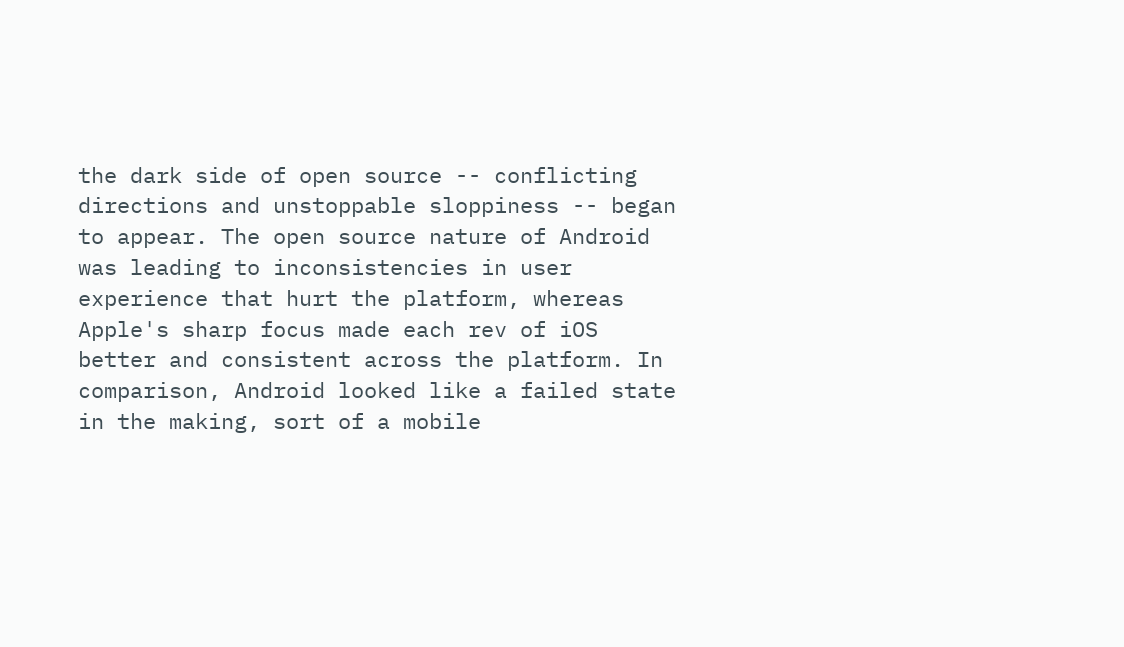the dark side of open source -- conflicting directions and unstoppable sloppiness -- began to appear. The open source nature of Android was leading to inconsistencies in user experience that hurt the platform, whereas Apple's sharp focus made each rev of iOS better and consistent across the platform. In comparison, Android looked like a failed state in the making, sort of a mobile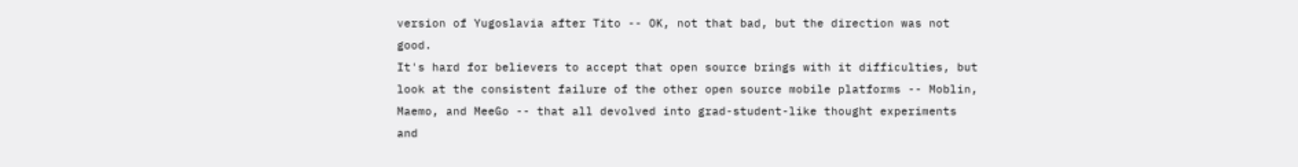version of Yugoslavia after Tito -- OK, not that bad, but the direction was not good.
It's hard for believers to accept that open source brings with it difficulties, but look at the consistent failure of the other open source mobile platforms -- Moblin, Maemo, and MeeGo -- that all devolved into grad-student-like thought experiments and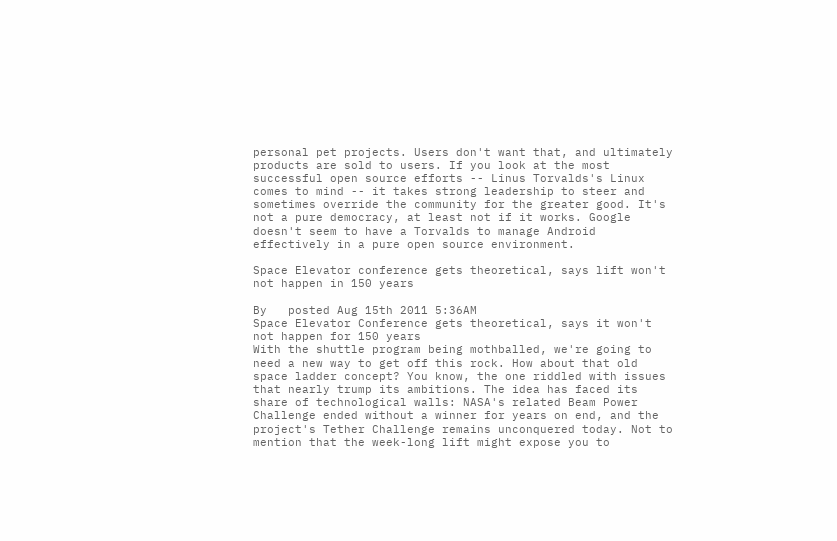personal pet projects. Users don't want that, and ultimately products are sold to users. If you look at the most successful open source efforts -- Linus Torvalds's Linux comes to mind -- it takes strong leadership to steer and sometimes override the community for the greater good. It's not a pure democracy, at least not if it works. Google doesn't seem to have a Torvalds to manage Android effectively in a pure open source environment.

Space Elevator conference gets theoretical, says lift won't not happen in 150 years

By   posted Aug 15th 2011 5:36AM
Space Elevator Conference gets theoretical, says it won't not happen for 150 years
With the shuttle program being mothballed, we're going to need a new way to get off this rock. How about that old space ladder concept? You know, the one riddled with issues that nearly trump its ambitions. The idea has faced its share of technological walls: NASA's related Beam Power Challenge ended without a winner for years on end, and the project's Tether Challenge remains unconquered today. Not to mention that the week-long lift might expose you to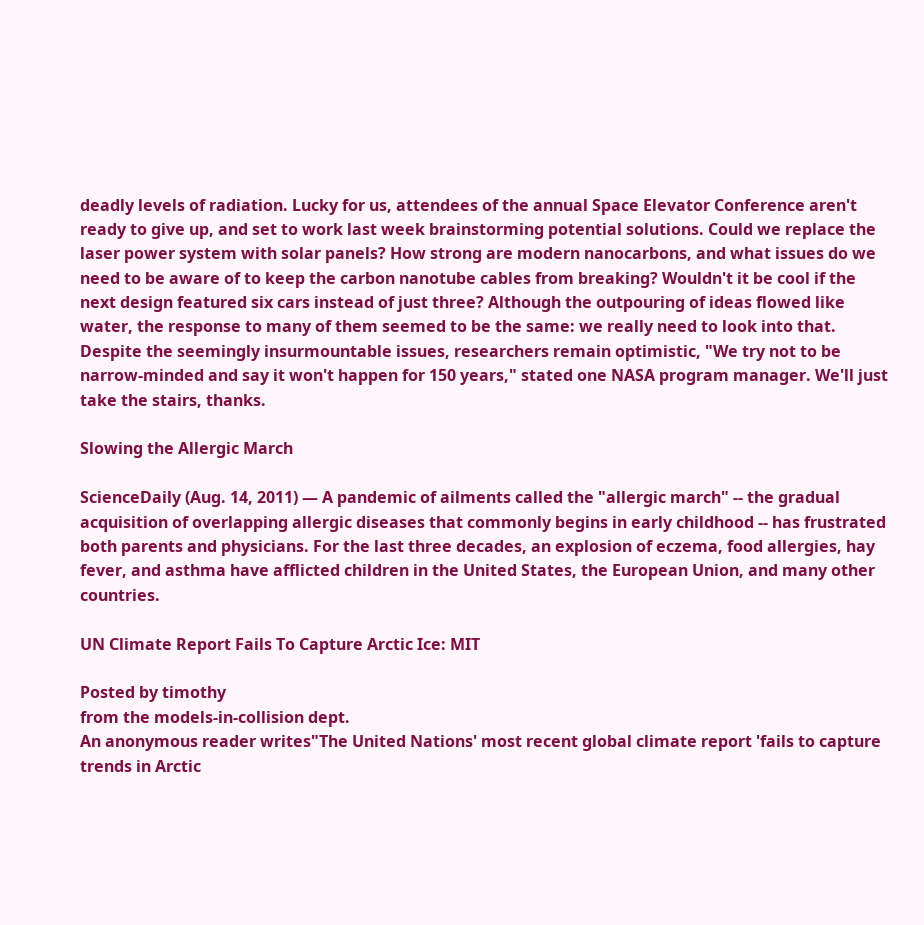deadly levels of radiation. Lucky for us, attendees of the annual Space Elevator Conference aren't ready to give up, and set to work last week brainstorming potential solutions. Could we replace the laser power system with solar panels? How strong are modern nanocarbons, and what issues do we need to be aware of to keep the carbon nanotube cables from breaking? Wouldn't it be cool if the next design featured six cars instead of just three? Although the outpouring of ideas flowed like water, the response to many of them seemed to be the same: we really need to look into that. Despite the seemingly insurmountable issues, researchers remain optimistic, "We try not to be narrow-minded and say it won't happen for 150 years," stated one NASA program manager. We'll just take the stairs, thanks.

Slowing the Allergic March

ScienceDaily (Aug. 14, 2011) — A pandemic of ailments called the "allergic march" -- the gradual acquisition of overlapping allergic diseases that commonly begins in early childhood -- has frustrated both parents and physicians. For the last three decades, an explosion of eczema, food allergies, hay fever, and asthma have afflicted children in the United States, the European Union, and many other countries.

UN Climate Report Fails To Capture Arctic Ice: MIT

Posted by timothy
from the models-in-collision dept.
An anonymous reader writes"The United Nations' most recent global climate report 'fails to capture trends in Arctic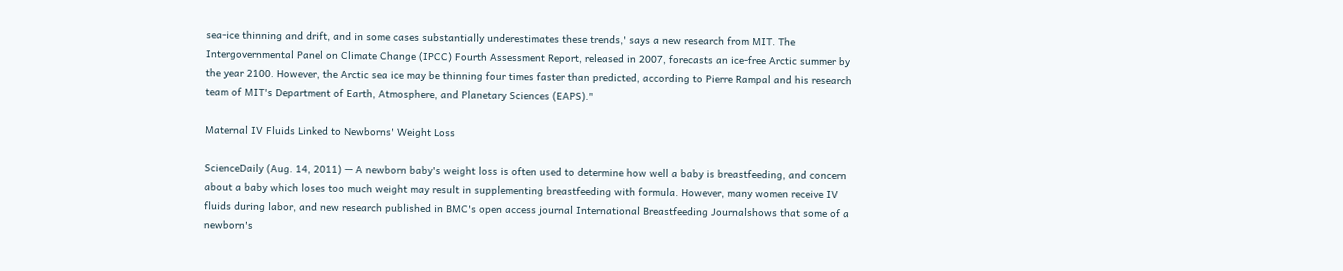sea-ice thinning and drift, and in some cases substantially underestimates these trends,' says a new research from MIT. The Intergovernmental Panel on Climate Change (IPCC) Fourth Assessment Report, released in 2007, forecasts an ice-free Arctic summer by the year 2100. However, the Arctic sea ice may be thinning four times faster than predicted, according to Pierre Rampal and his research team of MIT's Department of Earth, Atmosphere, and Planetary Sciences (EAPS)."

Maternal IV Fluids Linked to Newborns' Weight Loss

ScienceDaily (Aug. 14, 2011) — A newborn baby's weight loss is often used to determine how well a baby is breastfeeding, and concern about a baby which loses too much weight may result in supplementing breastfeeding with formula. However, many women receive IV fluids during labor, and new research published in BMC's open access journal International Breastfeeding Journalshows that some of a newborn's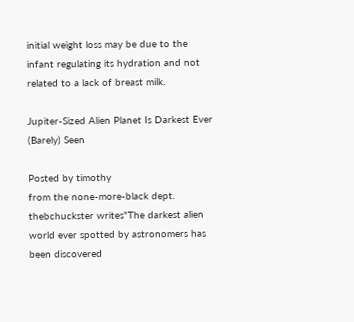initial weight loss may be due to the infant regulating its hydration and not related to a lack of breast milk.

Jupiter-Sized Alien Planet Is Darkest Ever (Barely) Seen

Posted by timothy
from the none-more-black dept.
thebchuckster writes"The darkest alien world ever spotted by astronomers has been discovered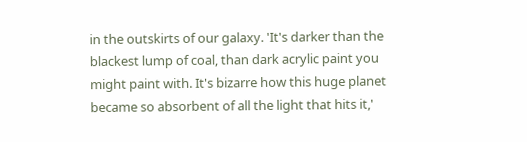in the outskirts of our galaxy. 'It's darker than the blackest lump of coal, than dark acrylic paint you might paint with. It's bizarre how this huge planet became so absorbent of all the light that hits it,'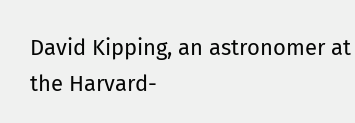David Kipping, an astronomer at the Harvard-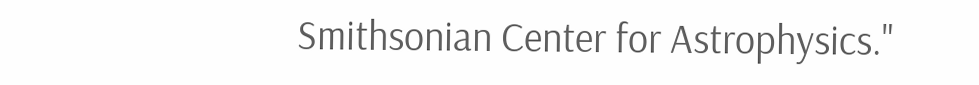Smithsonian Center for Astrophysics."